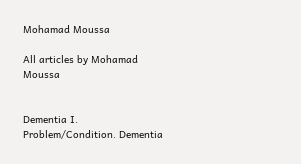Mohamad Moussa

All articles by Mohamad Moussa


Dementia I. Problem/Condition. Dementia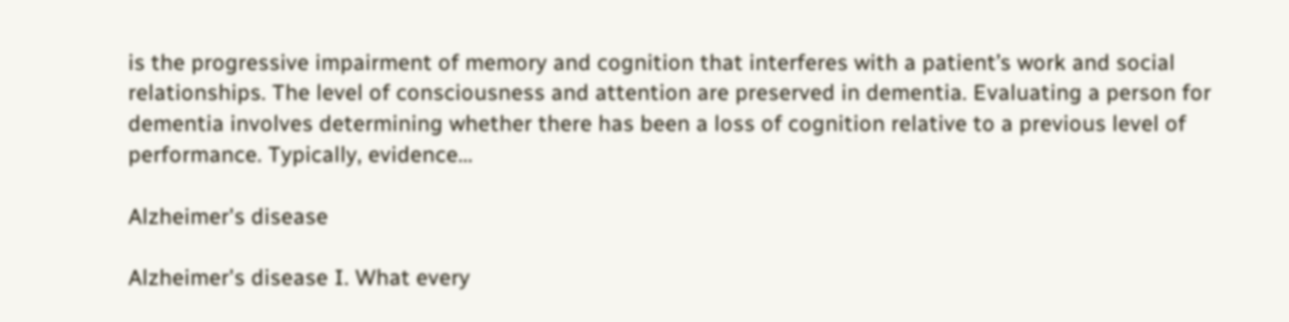is the progressive impairment of memory and cognition that interferes with a patient’s work and social relationships. The level of consciousness and attention are preserved in dementia. Evaluating a person for dementia involves determining whether there has been a loss of cognition relative to a previous level of performance. Typically, evidence…

Alzheimer's disease

Alzheimer's disease I. What every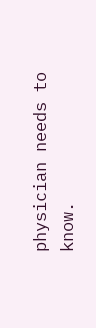physician needs to know.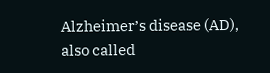Alzheimer’s disease (AD), also called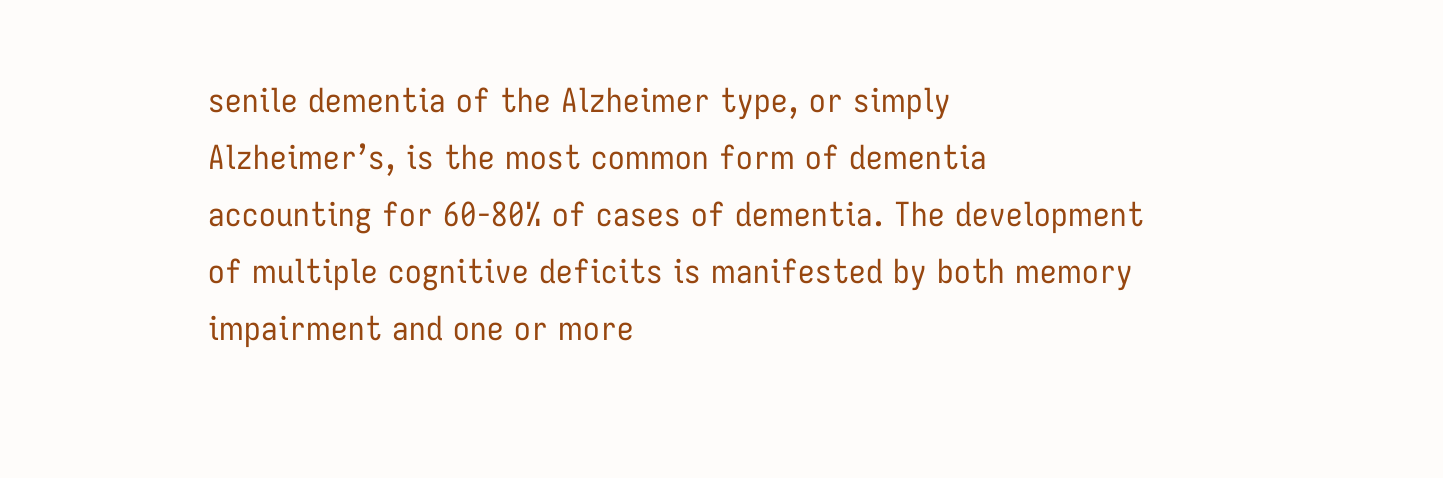senile dementia of the Alzheimer type, or simply Alzheimer’s, is the most common form of dementia accounting for 60-80% of cases of dementia. The development of multiple cognitive deficits is manifested by both memory impairment and one or more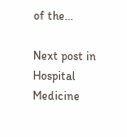of the…

Next post in Hospital Medicine